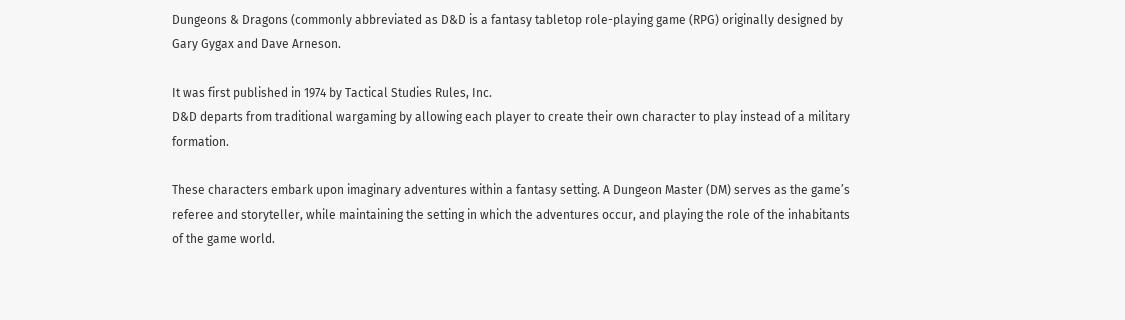Dungeons & Dragons (commonly abbreviated as D&D is a fantasy tabletop role-playing game (RPG) originally designed by Gary Gygax and Dave Arneson.

It was first published in 1974 by Tactical Studies Rules, Inc.
D&D departs from traditional wargaming by allowing each player to create their own character to play instead of a military formation.

These characters embark upon imaginary adventures within a fantasy setting. A Dungeon Master (DM) serves as the game’s referee and storyteller, while maintaining the setting in which the adventures occur, and playing the role of the inhabitants of the game world.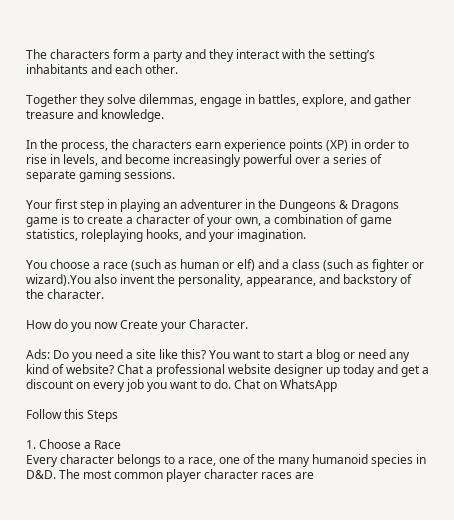The characters form a party and they interact with the setting’s inhabitants and each other.

Together they solve dilemmas, engage in battles, explore, and gather treasure and knowledge.

In the process, the characters earn experience points (XP) in order to rise in levels, and become increasingly powerful over a series of separate gaming sessions.

Your first step in playing an adventurer in the Dungeons & Dragons game is to create a character of your own, a combination of game statistics, roleplaying hooks, and your imagination.

You choose a race (such as human or elf) and a class (such as fighter or wizard).You also invent the personality, appearance, and backstory of the character.

How do you now Create your Character.

Ads: Do you need a site like this? You want to start a blog or need any kind of website? Chat a professional website designer up today and get a discount on every job you want to do. Chat on WhatsApp

Follow this Steps

1. Choose a Race
Every character belongs to a race, one of the many humanoid species in D&D. The most common player character races are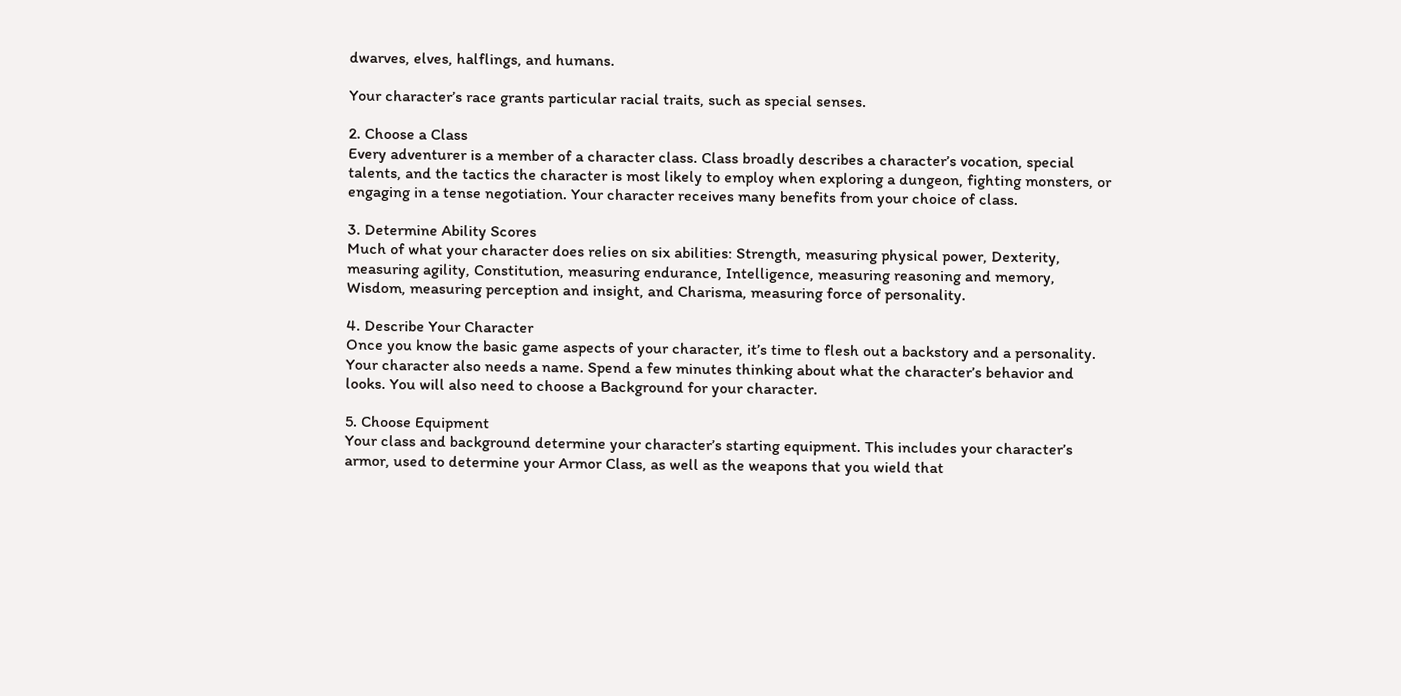dwarves, elves, halflings, and humans.

Your character’s race grants particular racial traits, such as special senses.

2. Choose a Class
Every adventurer is a member of a character class. Class broadly describes a character’s vocation, special talents, and the tactics the character is most likely to employ when exploring a dungeon, fighting monsters, or engaging in a tense negotiation. Your character receives many benefits from your choice of class.

3. Determine Ability Scores
Much of what your character does relies on six abilities: Strength, measuring physical power, Dexterity, measuring agility, Constitution, measuring endurance, Intelligence, measuring reasoning and memory, Wisdom, measuring perception and insight, and Charisma, measuring force of personality.

4. Describe Your Character
Once you know the basic game aspects of your character, it’s time to flesh out a backstory and a personality. Your character also needs a name. Spend a few minutes thinking about what the character’s behavior and looks. You will also need to choose a Background for your character.

5. Choose Equipment
Your class and background determine your character’s starting equipment. This includes your character’s armor, used to determine your Armor Class, as well as the weapons that you wield that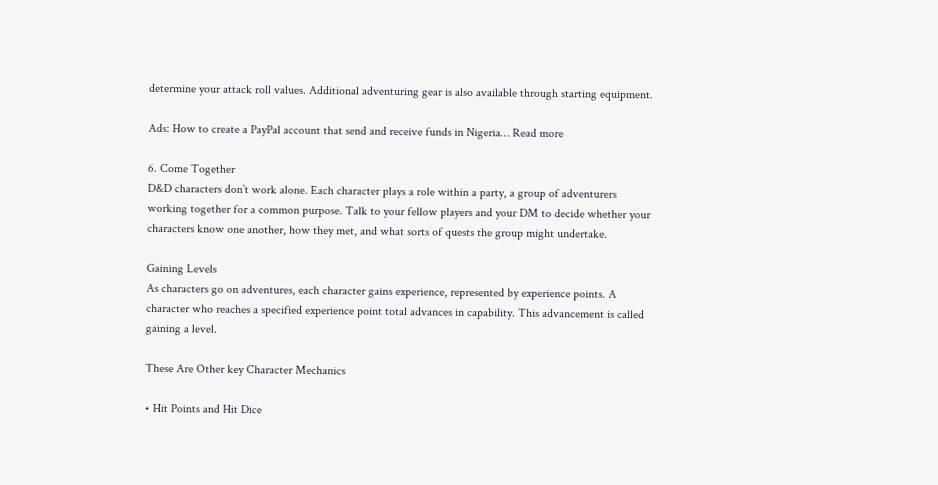determine your attack roll values. Additional adventuring gear is also available through starting equipment.

Ads: How to create a PayPal account that send and receive funds in Nigeria… Read more

6. Come Together
D&D characters don’t work alone. Each character plays a role within a party, a group of adventurers working together for a common purpose. Talk to your fellow players and your DM to decide whether your characters know one another, how they met, and what sorts of quests the group might undertake.

Gaining Levels
As characters go on adventures, each character gains experience, represented by experience points. A character who reaches a specified experience point total advances in capability. This advancement is called gaining a level.

These Are Other key Character Mechanics

• Hit Points and Hit Dice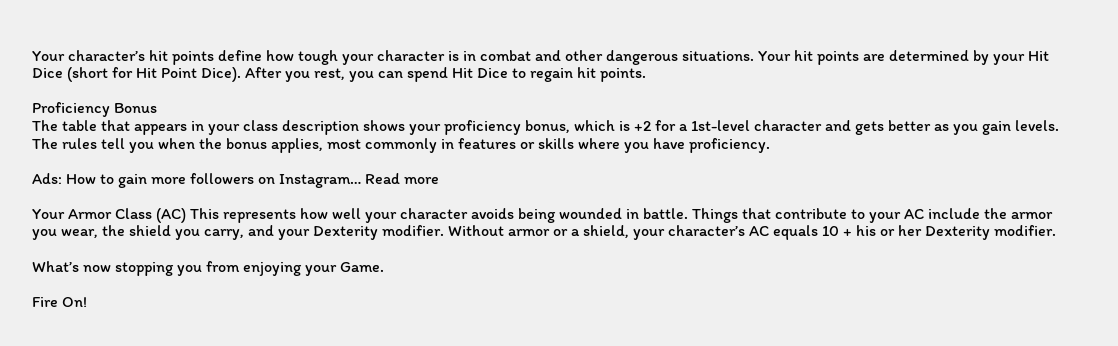Your character’s hit points define how tough your character is in combat and other dangerous situations. Your hit points are determined by your Hit Dice (short for Hit Point Dice). After you rest, you can spend Hit Dice to regain hit points.

Proficiency Bonus
The table that appears in your class description shows your proficiency bonus, which is +2 for a 1st-level character and gets better as you gain levels. The rules tell you when the bonus applies, most commonly in features or skills where you have proficiency.

Ads: How to gain more followers on Instagram… Read more

Your Armor Class (AC) This represents how well your character avoids being wounded in battle. Things that contribute to your AC include the armor you wear, the shield you carry, and your Dexterity modifier. Without armor or a shield, your character’s AC equals 10 + his or her Dexterity modifier.

What’s now stopping you from enjoying your Game.

Fire On!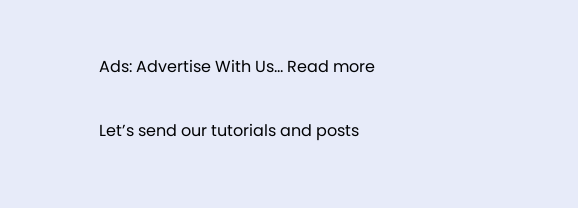Ads: Advertise With Us… Read more


Let’s send our tutorials and posts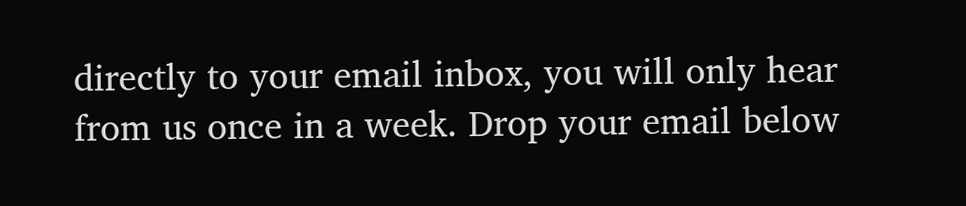directly to your email inbox, you will only hear from us once in a week. Drop your email below